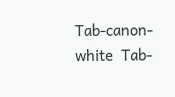Tab-canon-white  Tab-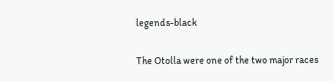legends-black

The Otolla were one of the two major races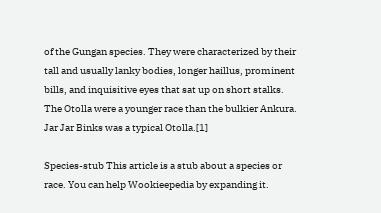of the Gungan species. They were characterized by their tall and usually lanky bodies, longer haillus, prominent bills, and inquisitive eyes that sat up on short stalks. The Otolla were a younger race than the bulkier Ankura. Jar Jar Binks was a typical Otolla.[1]

Species-stub This article is a stub about a species or race. You can help Wookieepedia by expanding it.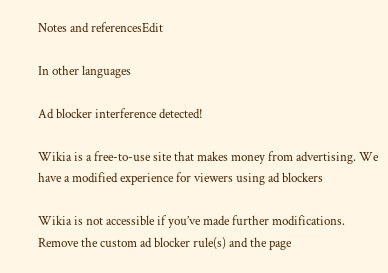Notes and referencesEdit

In other languages

Ad blocker interference detected!

Wikia is a free-to-use site that makes money from advertising. We have a modified experience for viewers using ad blockers

Wikia is not accessible if you’ve made further modifications. Remove the custom ad blocker rule(s) and the page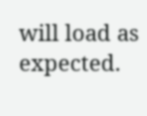will load as expected.